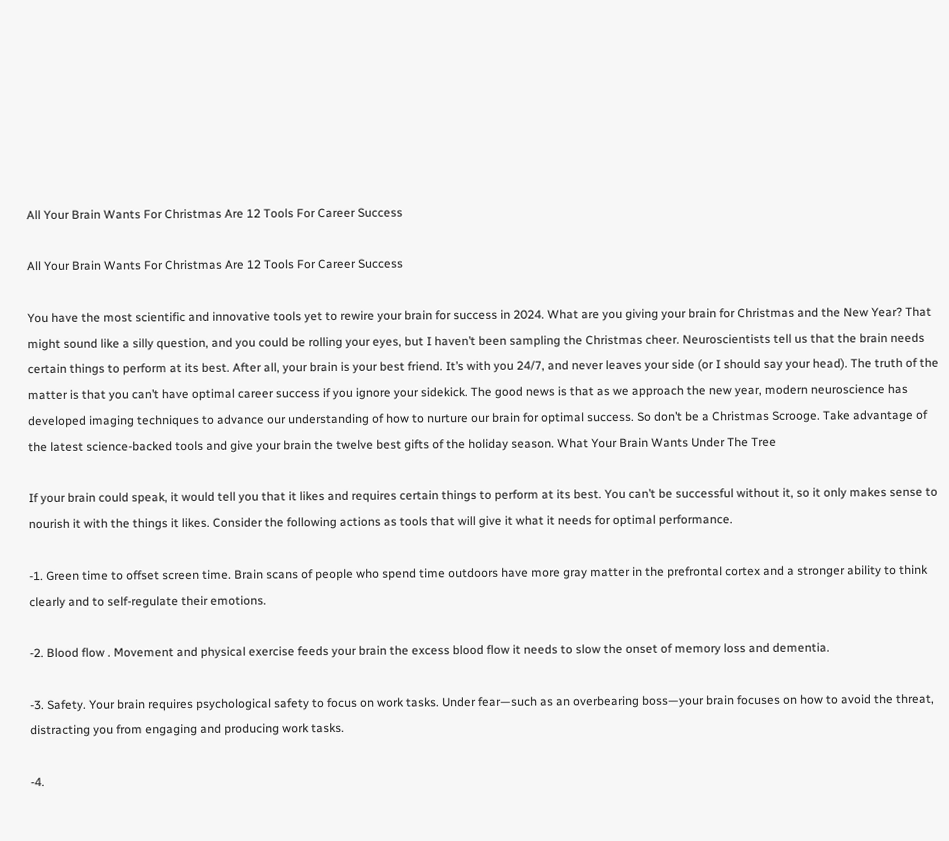All Your Brain Wants For Christmas Are 12 Tools For Career Success

All Your Brain Wants For Christmas Are 12 Tools For Career Success

You have the most scientific and innovative tools yet to rewire your brain for success in 2024. What are you giving your brain for Christmas and the New Year? That might sound like a silly question, and you could be rolling your eyes, but I haven’t been sampling the Christmas cheer. Neuroscientists tell us that the brain needs certain things to perform at its best. After all, your brain is your best friend. It’s with you 24/7, and never leaves your side (or I should say your head). The truth of the matter is that you can’t have optimal career success if you ignore your sidekick. The good news is that as we approach the new year, modern neuroscience has developed imaging techniques to advance our understanding of how to nurture our brain for optimal success. So don’t be a Christmas Scrooge. Take advantage of the latest science-backed tools and give your brain the twelve best gifts of the holiday season. What Your Brain Wants Under The Tree

If your brain could speak, it would tell you that it likes and requires certain things to perform at its best. You can’t be successful without it, so it only makes sense to nourish it with the things it likes. Consider the following actions as tools that will give it what it needs for optimal performance.

-1. Green time to offset screen time. Brain scans of people who spend time outdoors have more gray matter in the prefrontal cortex and a stronger ability to think clearly and to self-regulate their emotions.

-2. Blood flow . Movement and physical exercise feeds your brain the excess blood flow it needs to slow the onset of memory loss and dementia.

-3. Safety. Your brain requires psychological safety to focus on work tasks. Under fear—such as an overbearing boss—your brain focuses on how to avoid the threat, distracting you from engaging and producing work tasks.

-4.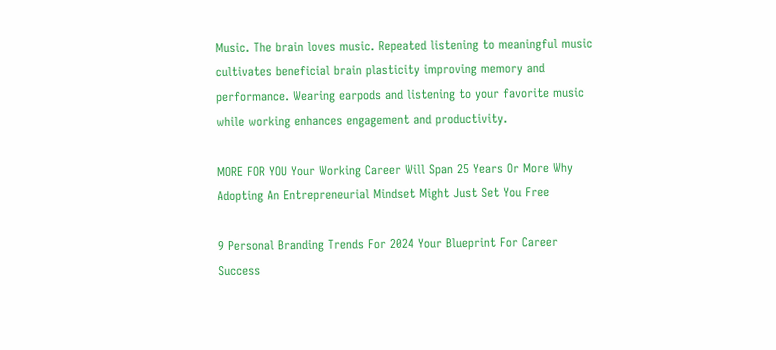Music. The brain loves music. Repeated listening to meaningful music cultivates beneficial brain plasticity improving memory and performance. Wearing earpods and listening to your favorite music while working enhances engagement and productivity.

MORE FOR YOU Your Working Career Will Span 25 Years Or More Why Adopting An Entrepreneurial Mindset Might Just Set You Free

9 Personal Branding Trends For 2024 Your Blueprint For Career Success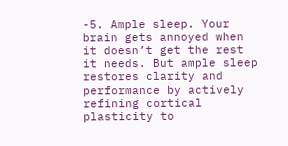-5. Ample sleep. Your brain gets annoyed when it doesn’t get the rest it needs. But ample sleep restores clarity and performance by actively refining cortical plasticity to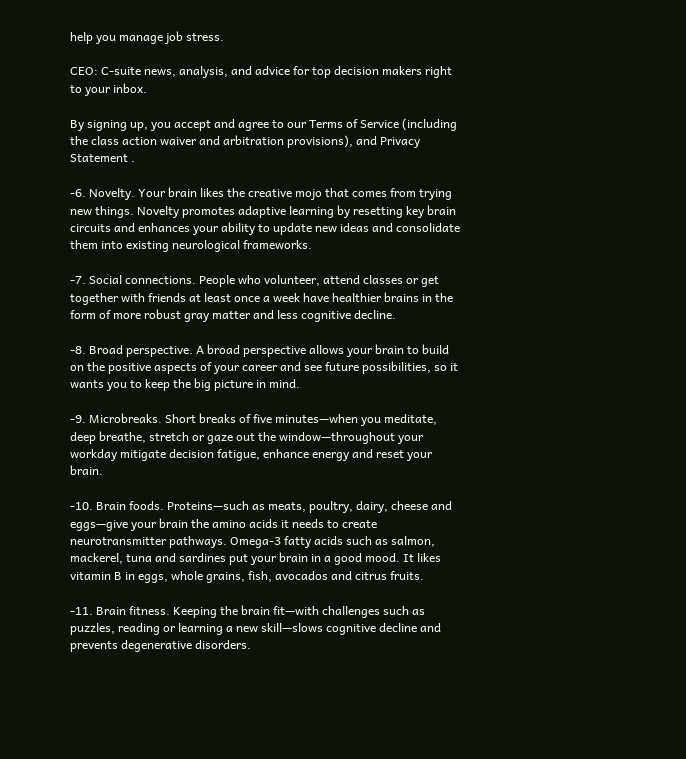help you manage job stress.

CEO: C-suite news, analysis, and advice for top decision makers right to your inbox.

By signing up, you accept and agree to our Terms of Service (including the class action waiver and arbitration provisions), and Privacy Statement .

-6. Novelty. Your brain likes the creative mojo that comes from trying new things. Novelty promotes adaptive learning by resetting key brain circuits and enhances your ability to update new ideas and consolidate them into existing neurological frameworks.

-7. Social connections. People who volunteer, attend classes or get together with friends at least once a week have healthier brains in the form of more robust gray matter and less cognitive decline.

-8. Broad perspective. A broad perspective allows your brain to build on the positive aspects of your career and see future possibilities, so it wants you to keep the big picture in mind.

-9. Microbreaks. Short breaks of five minutes—when you meditate, deep breathe, stretch or gaze out the window—throughout your workday mitigate decision fatigue, enhance energy and reset your brain.

-10. Brain foods. Proteins—such as meats, poultry, dairy, cheese and eggs—give your brain the amino acids it needs to create neurotransmitter pathways. Omega-3 fatty acids such as salmon, mackerel, tuna and sardines put your brain in a good mood. It likes vitamin B in eggs, whole grains, fish, avocados and citrus fruits.

-11. Brain fitness. Keeping the brain fit—with challenges such as puzzles, reading or learning a new skill—slows cognitive decline and prevents degenerative disorders.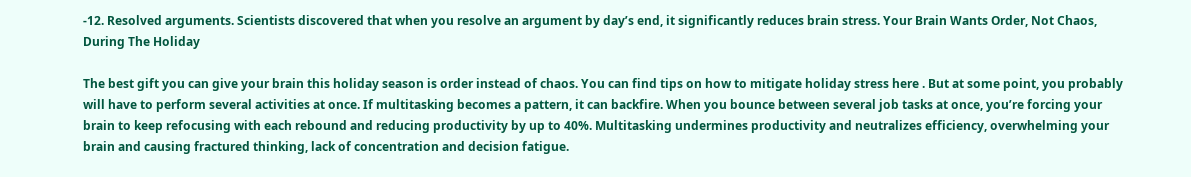-12. Resolved arguments. Scientists discovered that when you resolve an argument by day’s end, it significantly reduces brain stress. Your Brain Wants Order, Not Chaos, During The Holiday

The best gift you can give your brain this holiday season is order instead of chaos. You can find tips on how to mitigate holiday stress here . But at some point, you probably will have to perform several activities at once. If multitasking becomes a pattern, it can backfire. When you bounce between several job tasks at once, you’re forcing your brain to keep refocusing with each rebound and reducing productivity by up to 40%. Multitasking undermines productivity and neutralizes efficiency, overwhelming your brain and causing fractured thinking, lack of concentration and decision fatigue.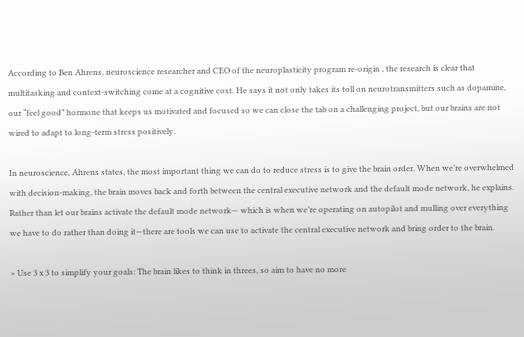According to Ben Ahrens, neuroscience researcher and CEO of the neuroplasticity program re-origin , the research is clear that multitasking and context-switching come at a cognitive cost. He says it not only takes its toll on neurotransmitters such as dopamine, our “feel good” hormone that keeps us motivated and focused so we can close the tab on a challenging project, but our brains are not wired to adapt to long-term stress positively.

In neuroscience, Ahrens states, the most important thing we can do to reduce stress is to give the brain order. When we’re overwhelmed with decision-making, the brain moves back and forth between the central executive network and the default mode network, he explains. Rather than let our brains activate the default mode network— which is when we’re operating on autopilot and mulling over everything we have to do rather than doing it—there are tools we can use to activate the central executive network and bring order to the brain.

> Use 3 x 3 to simplify your goals: The brain likes to think in threes, so aim to have no more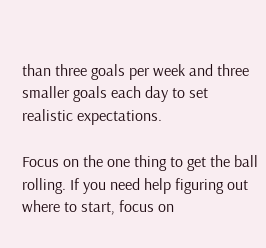than three goals per week and three smaller goals each day to set realistic expectations.

Focus on the one thing to get the ball rolling. If you need help figuring out where to start, focus on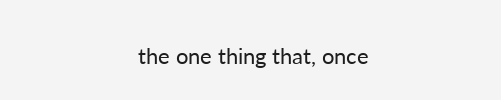the one thing that, once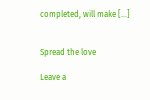completed, will make […]


Spread the love

Leave a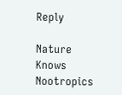Reply

Nature Knows Nootropics